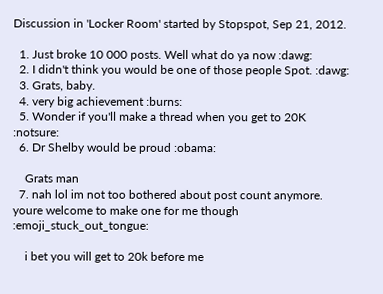Discussion in 'Locker Room' started by Stopspot, Sep 21, 2012.

  1. Just broke 10 000 posts. Well what do ya now :dawg:
  2. I didn't think you would be one of those people Spot. :dawg:
  3. Grats, baby.
  4. very big achievement :burns:
  5. Wonder if you'll make a thread when you get to 20K :notsure:
  6. Dr Shelby would be proud :obama:

    Grats man
  7. nah lol im not too bothered about post count anymore. youre welcome to make one for me though :emoji_stuck_out_tongue:

    i bet you will get to 20k before me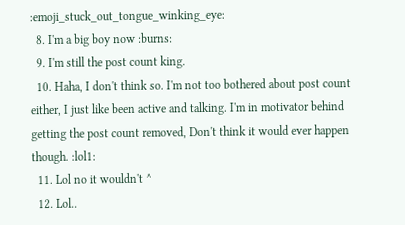:emoji_stuck_out_tongue_winking_eye:
  8. I'm a big boy now :burns:
  9. I'm still the post count king.
  10. Haha, I don't think so. I'm not too bothered about post count either, I just like been active and talking. I'm in motivator behind getting the post count removed, Don't think it would ever happen though. :lol1:
  11. Lol no it wouldn't ^
  12. Lol..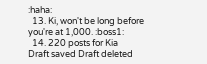:haha:
  13. Ki, won't be long before you're at 1,000. :boss1:
  14. 220 posts for Kia
Draft saved Draft deleted